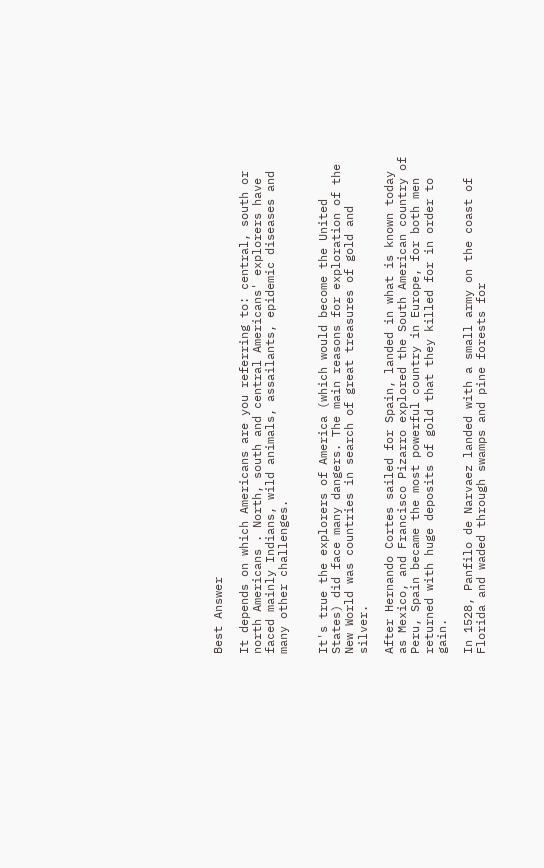Best Answer

It depends on which Americans are you referring to: central, south or north Americans . North, south and central Americans' explorers have faced mainly Indians, wild animals, assailants, epidemic diseases and many other challenges.


It's true the explorers of America (which would become the United States) did face many dangers. The main reasons for exploration of the New World was countries in search of great treasures of gold and silver.

After Hernando Cortes sailed for Spain, landed in what is known today as Mexico, and Francisco Pizarro explored the South American country of Peru, Spain became the most powerful country in Europe, for both men returned with huge deposits of gold that they killed for in order to gain.

In 1528, Panfilo de Narvaez landed with a small army on the coast of Florida and waded through swamps and pine forests for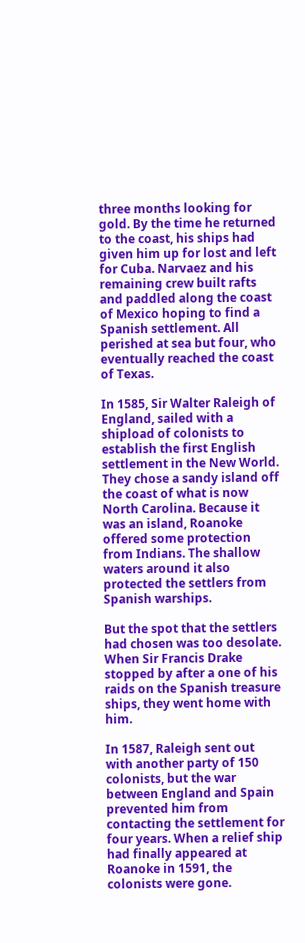three months looking for gold. By the time he returned to the coast, his ships had given him up for lost and left for Cuba. Narvaez and his remaining crew built rafts and paddled along the coast of Mexico hoping to find a Spanish settlement. All perished at sea but four, who eventually reached the coast of Texas.

In 1585, Sir Walter Raleigh of England, sailed with a shipload of colonists to establish the first English settlement in the New World. They chose a sandy island off the coast of what is now North Carolina. Because it was an island, Roanoke offered some protection from Indians. The shallow waters around it also protected the settlers from Spanish warships.

But the spot that the settlers had chosen was too desolate. When Sir Francis Drake stopped by after a one of his raids on the Spanish treasure ships, they went home with him.

In 1587, Raleigh sent out with another party of 150 colonists, but the war between England and Spain prevented him from contacting the settlement for four years. When a relief ship had finally appeared at Roanoke in 1591, the colonists were gone.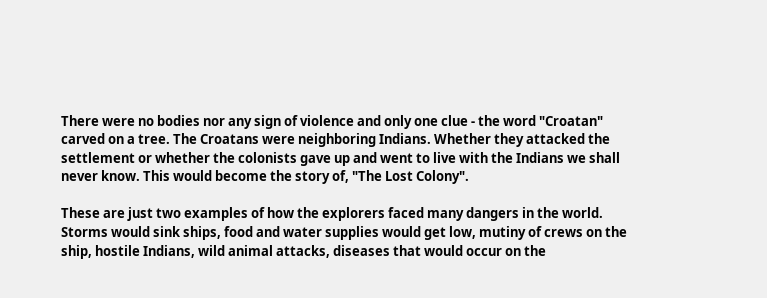There were no bodies nor any sign of violence and only one clue - the word "Croatan" carved on a tree. The Croatans were neighboring Indians. Whether they attacked the settlement or whether the colonists gave up and went to live with the Indians we shall never know. This would become the story of, "The Lost Colony".

These are just two examples of how the explorers faced many dangers in the world. Storms would sink ships, food and water supplies would get low, mutiny of crews on the ship, hostile Indians, wild animal attacks, diseases that would occur on the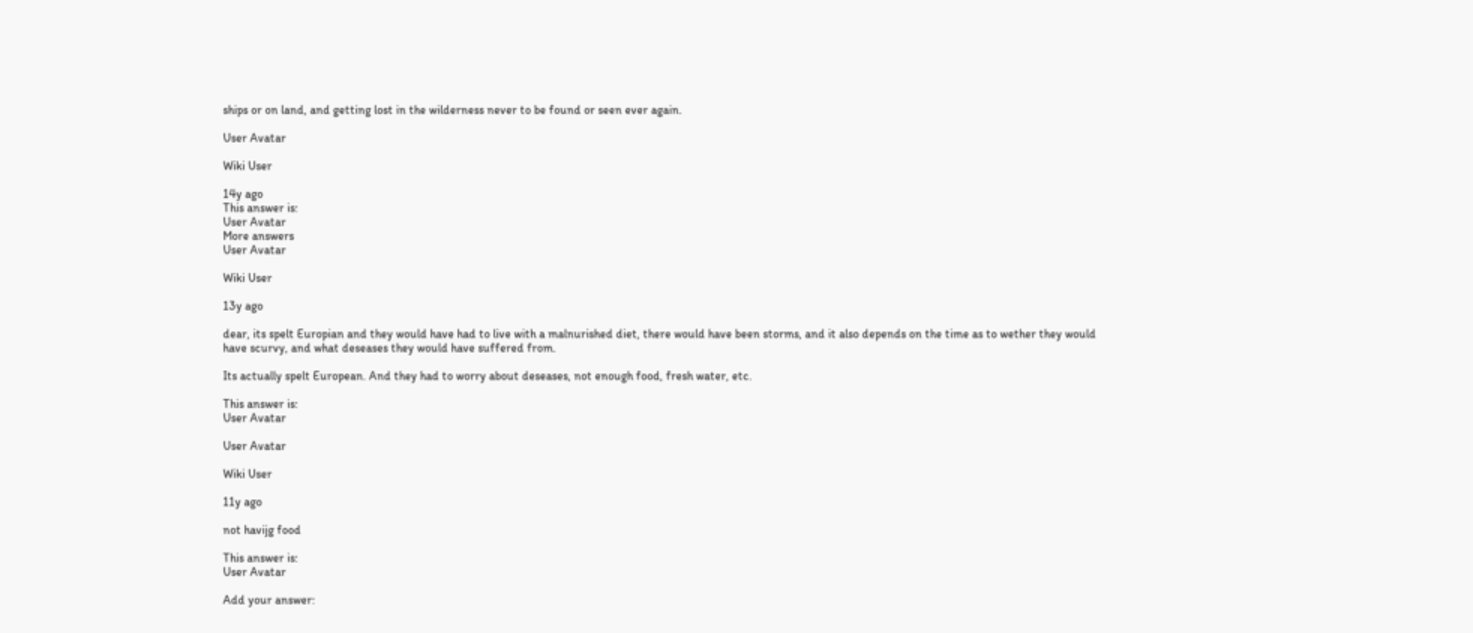ships or on land, and getting lost in the wilderness never to be found or seen ever again.

User Avatar

Wiki User

14y ago
This answer is:
User Avatar
More answers
User Avatar

Wiki User

13y ago

dear, its spelt Europian and they would have had to live with a malnurished diet, there would have been storms, and it also depends on the time as to wether they would have scurvy, and what deseases they would have suffered from.

Its actually spelt European. And they had to worry about deseases, not enough food, fresh water, etc.

This answer is:
User Avatar

User Avatar

Wiki User

11y ago

not havijg food

This answer is:
User Avatar

Add your answer: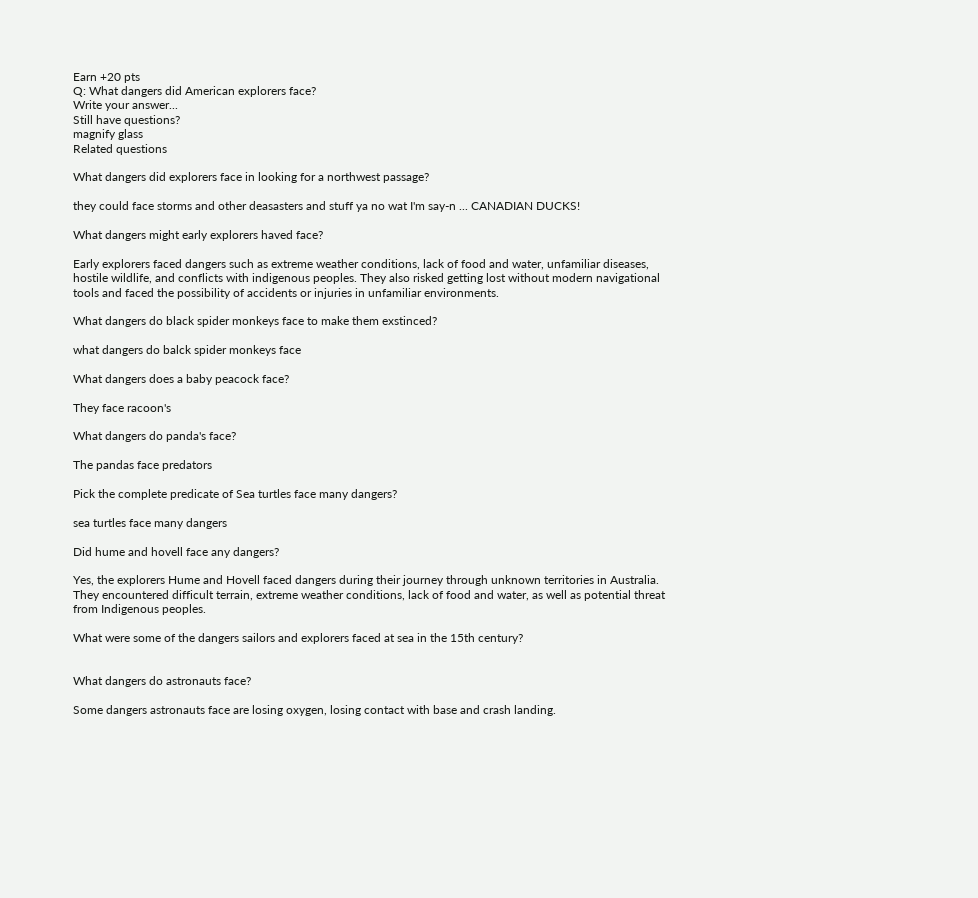Earn +20 pts
Q: What dangers did American explorers face?
Write your answer...
Still have questions?
magnify glass
Related questions

What dangers did explorers face in looking for a northwest passage?

they could face storms and other deasasters and stuff ya no wat I'm say-n ... CANADIAN DUCKS!

What dangers might early explorers haved face?

Early explorers faced dangers such as extreme weather conditions, lack of food and water, unfamiliar diseases, hostile wildlife, and conflicts with indigenous peoples. They also risked getting lost without modern navigational tools and faced the possibility of accidents or injuries in unfamiliar environments.

What dangers do black spider monkeys face to make them exstinced?

what dangers do balck spider monkeys face

What dangers does a baby peacock face?

They face racoon's

What dangers do panda's face?

The pandas face predators

Pick the complete predicate of Sea turtles face many dangers?

sea turtles face many dangers

Did hume and hovell face any dangers?

Yes, the explorers Hume and Hovell faced dangers during their journey through unknown territories in Australia. They encountered difficult terrain, extreme weather conditions, lack of food and water, as well as potential threat from Indigenous peoples.

What were some of the dangers sailors and explorers faced at sea in the 15th century?


What dangers do astronauts face?

Some dangers astronauts face are losing oxygen, losing contact with base and crash landing.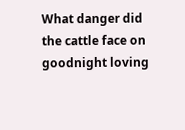What danger did the cattle face on goodnight loving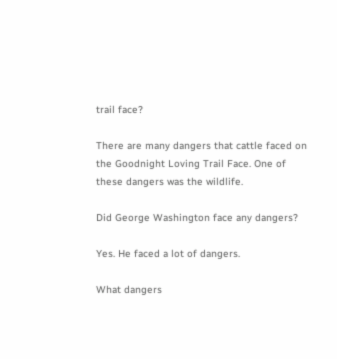trail face?

There are many dangers that cattle faced on the Goodnight Loving Trail Face. One of these dangers was the wildlife.

Did George Washington face any dangers?

Yes. He faced a lot of dangers.

What dangers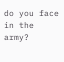do you face in the army?